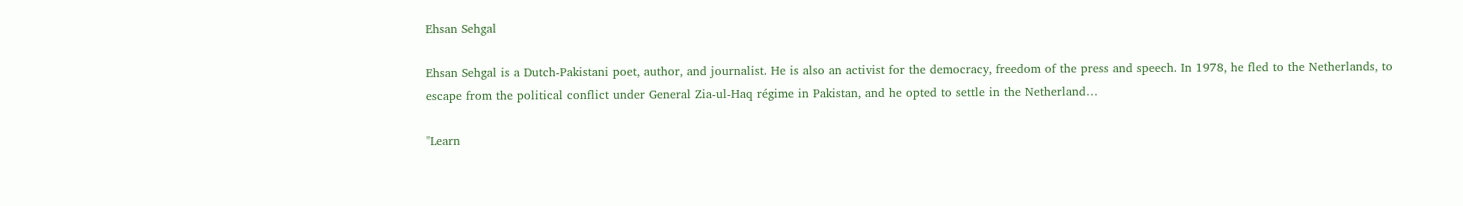Ehsan Sehgal

Ehsan Sehgal is a Dutch-Pakistani poet, author, and journalist. He is also an activist for the democracy, freedom of the press and speech. In 1978, he fled to the Netherlands, to escape from the political conflict under General Zia-ul-Haq régime in Pakistan, and he opted to settle in the Netherland…

"Learn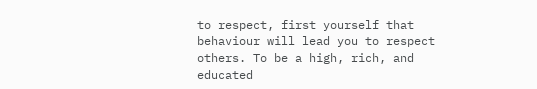to respect, first yourself that behaviour will lead you to respect others. To be a high, rich, and educated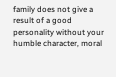family does not give a result of a good personality without your humble character, moral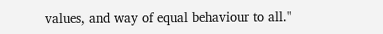values, and way of equal behaviour to all."